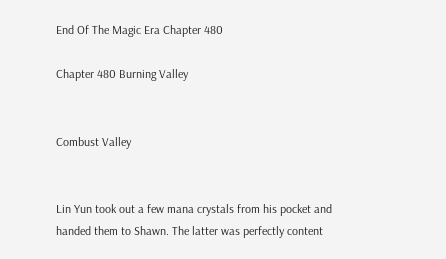End Of The Magic Era Chapter 480

Chapter 480 Burning Valley


Combust Valley


Lin Yun took out a few mana crystals from his pocket and handed them to Shawn. The latter was perfectly content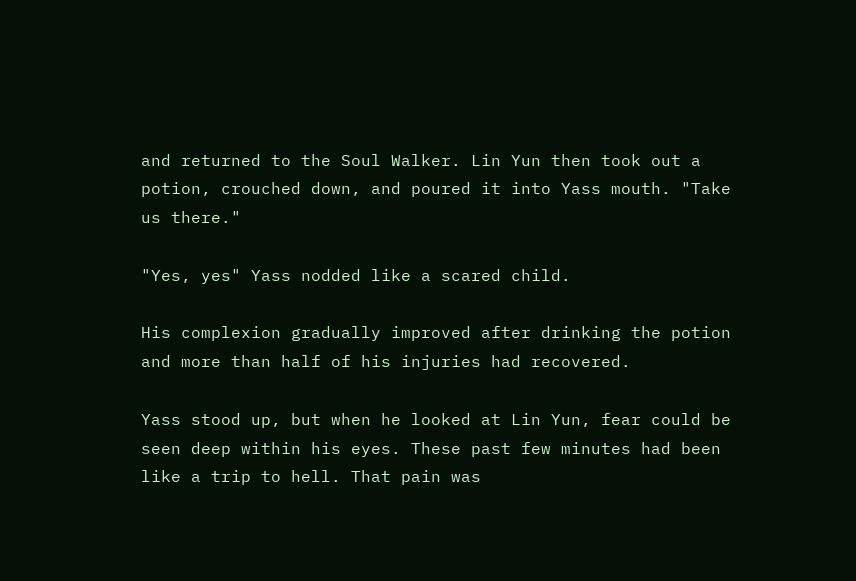and returned to the Soul Walker. Lin Yun then took out a potion, crouched down, and poured it into Yass mouth. "Take us there."

"Yes, yes" Yass nodded like a scared child.

His complexion gradually improved after drinking the potion and more than half of his injuries had recovered.

Yass stood up, but when he looked at Lin Yun, fear could be seen deep within his eyes. These past few minutes had been like a trip to hell. That pain was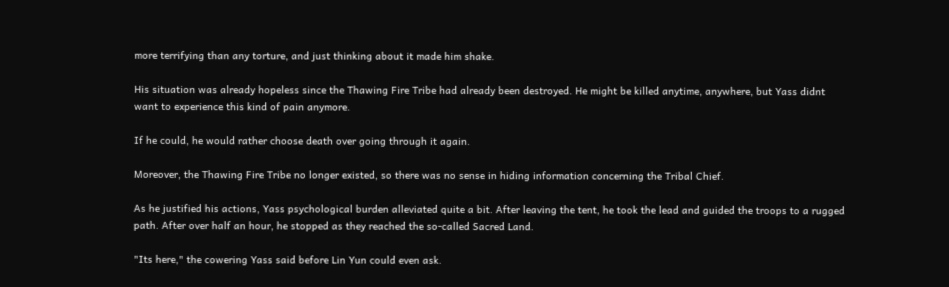more terrifying than any torture, and just thinking about it made him shake.

His situation was already hopeless since the Thawing Fire Tribe had already been destroyed. He might be killed anytime, anywhere, but Yass didnt want to experience this kind of pain anymore.

If he could, he would rather choose death over going through it again.

Moreover, the Thawing Fire Tribe no longer existed, so there was no sense in hiding information concerning the Tribal Chief.

As he justified his actions, Yass psychological burden alleviated quite a bit. After leaving the tent, he took the lead and guided the troops to a rugged path. After over half an hour, he stopped as they reached the so-called Sacred Land.

"Its here," the cowering Yass said before Lin Yun could even ask.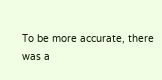To be more accurate, there was a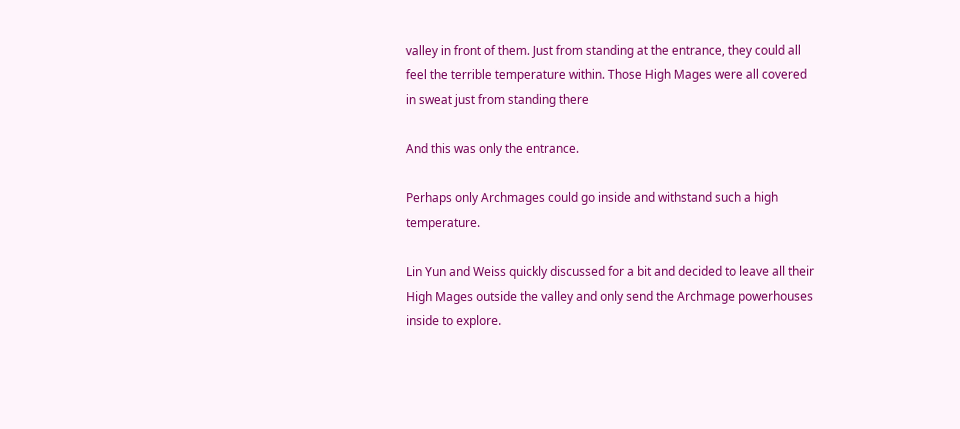valley in front of them. Just from standing at the entrance, they could all feel the terrible temperature within. Those High Mages were all covered in sweat just from standing there

And this was only the entrance.

Perhaps only Archmages could go inside and withstand such a high temperature.

Lin Yun and Weiss quickly discussed for a bit and decided to leave all their High Mages outside the valley and only send the Archmage powerhouses inside to explore.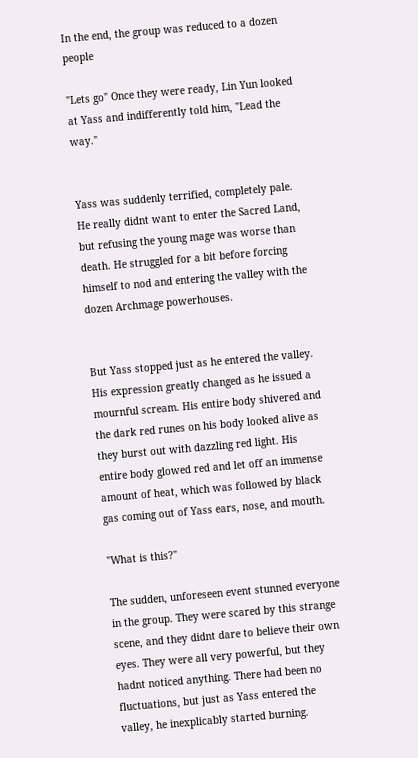In the end, the group was reduced to a dozen people

"Lets go" Once they were ready, Lin Yun looked at Yass and indifferently told him, "Lead the way."


Yass was suddenly terrified, completely pale. He really didnt want to enter the Sacred Land, but refusing the young mage was worse than death. He struggled for a bit before forcing himself to nod and entering the valley with the dozen Archmage powerhouses.


But Yass stopped just as he entered the valley. His expression greatly changed as he issued a mournful scream. His entire body shivered and the dark red runes on his body looked alive as they burst out with dazzling red light. His entire body glowed red and let off an immense amount of heat, which was followed by black gas coming out of Yass ears, nose, and mouth.

"What is this?"

The sudden, unforeseen event stunned everyone in the group. They were scared by this strange scene, and they didnt dare to believe their own eyes. They were all very powerful, but they hadnt noticed anything. There had been no fluctuations, but just as Yass entered the valley, he inexplicably started burning.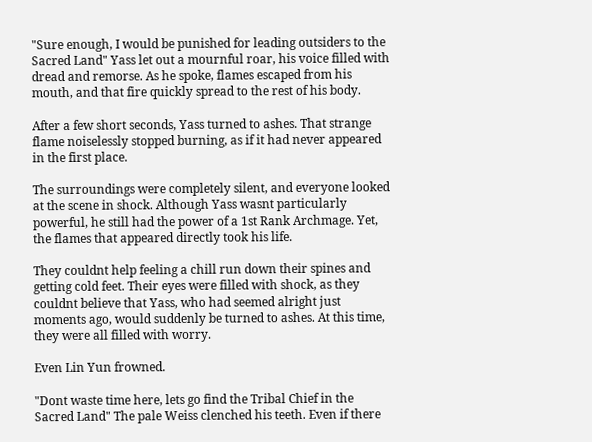"Sure enough, I would be punished for leading outsiders to the Sacred Land" Yass let out a mournful roar, his voice filled with dread and remorse. As he spoke, flames escaped from his mouth, and that fire quickly spread to the rest of his body.

After a few short seconds, Yass turned to ashes. That strange flame noiselessly stopped burning, as if it had never appeared in the first place.

The surroundings were completely silent, and everyone looked at the scene in shock. Although Yass wasnt particularly powerful, he still had the power of a 1st Rank Archmage. Yet, the flames that appeared directly took his life.

They couldnt help feeling a chill run down their spines and getting cold feet. Their eyes were filled with shock, as they couldnt believe that Yass, who had seemed alright just moments ago, would suddenly be turned to ashes. At this time, they were all filled with worry.

Even Lin Yun frowned.

"Dont waste time here, lets go find the Tribal Chief in the Sacred Land" The pale Weiss clenched his teeth. Even if there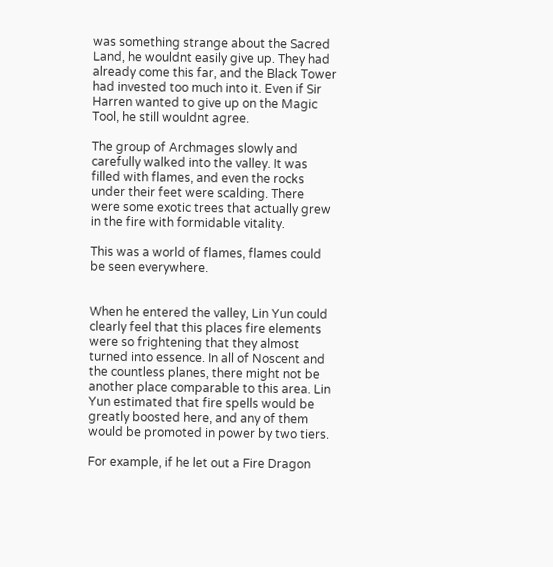was something strange about the Sacred Land, he wouldnt easily give up. They had already come this far, and the Black Tower had invested too much into it. Even if Sir Harren wanted to give up on the Magic Tool, he still wouldnt agree.

The group of Archmages slowly and carefully walked into the valley. It was filled with flames, and even the rocks under their feet were scalding. There were some exotic trees that actually grew in the fire with formidable vitality.

This was a world of flames, flames could be seen everywhere.


When he entered the valley, Lin Yun could clearly feel that this places fire elements were so frightening that they almost turned into essence. In all of Noscent and the countless planes, there might not be another place comparable to this area. Lin Yun estimated that fire spells would be greatly boosted here, and any of them would be promoted in power by two tiers.

For example, if he let out a Fire Dragon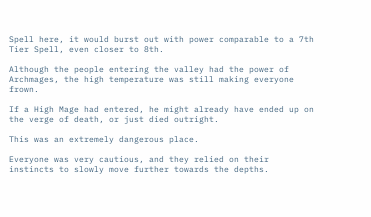Spell here, it would burst out with power comparable to a 7th Tier Spell, even closer to 8th.

Although the people entering the valley had the power of Archmages, the high temperature was still making everyone frown.

If a High Mage had entered, he might already have ended up on the verge of death, or just died outright.

This was an extremely dangerous place.

Everyone was very cautious, and they relied on their instincts to slowly move further towards the depths.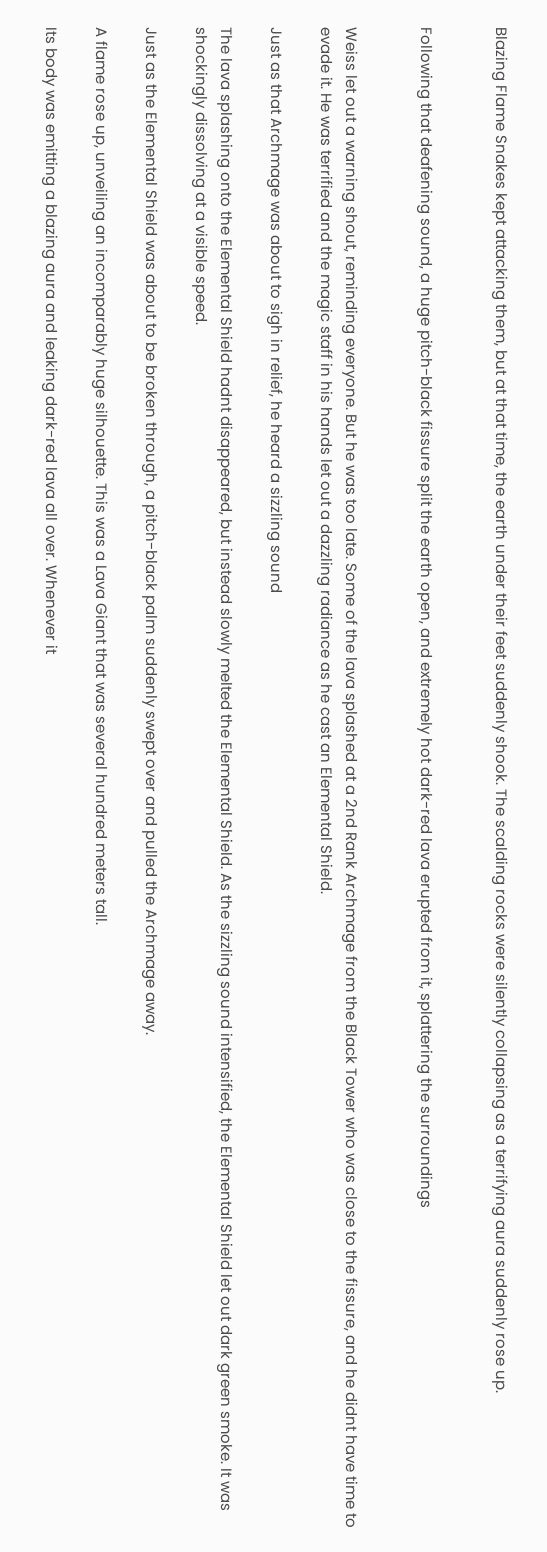Blazing Flame Snakes kept attacking them, but at that time, the earth under their feet suddenly shook. The scalding rocks were silently collapsing as a terrifying aura suddenly rose up.


Following that deafening sound, a huge pitch-black fissure split the earth open, and extremely hot dark-red lava erupted from it, splattering the surroundings


Weiss let out a warning shout, reminding everyone. But he was too late. Some of the lava splashed at a 2nd Rank Archmage from the Black Tower who was close to the fissure, and he didnt have time to evade it. He was terrified and the magic staff in his hands let out a dazzling radiance as he cast an Elemental Shield.

Just as that Archmage was about to sigh in relief, he heard a sizzling sound

The lava splashing onto the Elemental Shield hadnt disappeared, but instead slowly melted the Elemental Shield. As the sizzling sound intensified, the Elemental Shield let out dark green smoke. It was shockingly dissolving at a visible speed.

Just as the Elemental Shield was about to be broken through, a pitch-black palm suddenly swept over and pulled the Archmage away.

A flame rose up, unveiling an incomparably huge silhouette. This was a Lava Giant that was several hundred meters tall.

Its body was emitting a blazing aura and leaking dark-red lava all over. Whenever it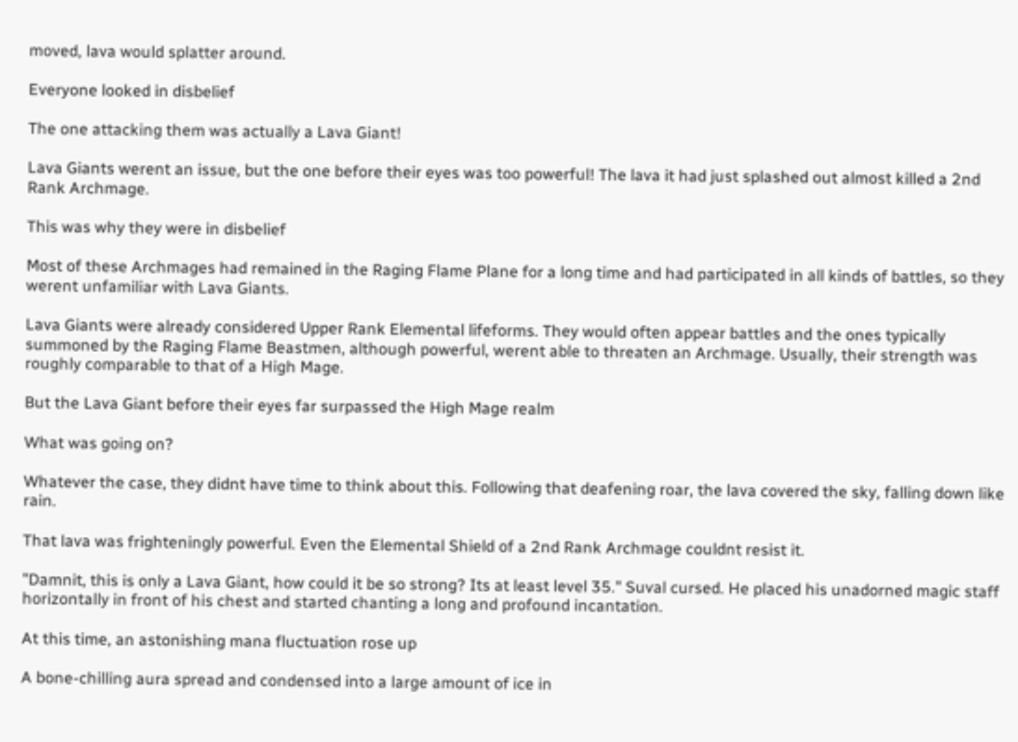moved, lava would splatter around.

Everyone looked in disbelief

The one attacking them was actually a Lava Giant!

Lava Giants werent an issue, but the one before their eyes was too powerful! The lava it had just splashed out almost killed a 2nd Rank Archmage.

This was why they were in disbelief

Most of these Archmages had remained in the Raging Flame Plane for a long time and had participated in all kinds of battles, so they werent unfamiliar with Lava Giants.

Lava Giants were already considered Upper Rank Elemental lifeforms. They would often appear battles and the ones typically summoned by the Raging Flame Beastmen, although powerful, werent able to threaten an Archmage. Usually, their strength was roughly comparable to that of a High Mage.

But the Lava Giant before their eyes far surpassed the High Mage realm

What was going on?

Whatever the case, they didnt have time to think about this. Following that deafening roar, the lava covered the sky, falling down like rain.

That lava was frighteningly powerful. Even the Elemental Shield of a 2nd Rank Archmage couldnt resist it.

"Damnit, this is only a Lava Giant, how could it be so strong? Its at least level 35." Suval cursed. He placed his unadorned magic staff horizontally in front of his chest and started chanting a long and profound incantation.

At this time, an astonishing mana fluctuation rose up

A bone-chilling aura spread and condensed into a large amount of ice in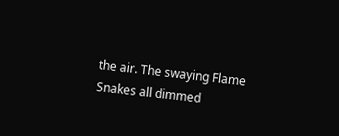the air. The swaying Flame Snakes all dimmed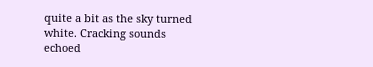quite a bit as the sky turned white. Cracking sounds echoed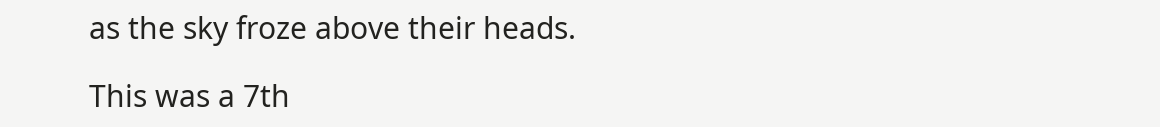as the sky froze above their heads.

This was a 7th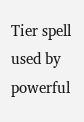Tier spell used by powerful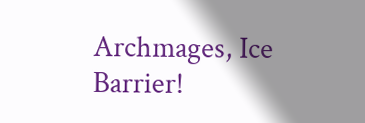Archmages, Ice Barrier!